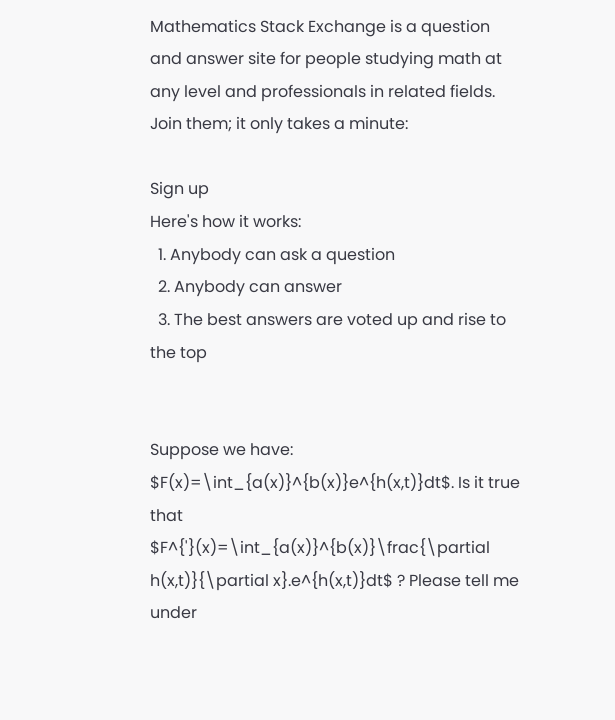Mathematics Stack Exchange is a question and answer site for people studying math at any level and professionals in related fields. Join them; it only takes a minute:

Sign up
Here's how it works:
  1. Anybody can ask a question
  2. Anybody can answer
  3. The best answers are voted up and rise to the top


Suppose we have: $F(x)=\int_{a(x)}^{b(x)}e^{h(x,t)}dt$. Is it true that $F^{'}(x)=\int_{a(x)}^{b(x)}\frac{\partial h(x,t)}{\partial x}.e^{h(x,t)}dt$ ? Please tell me under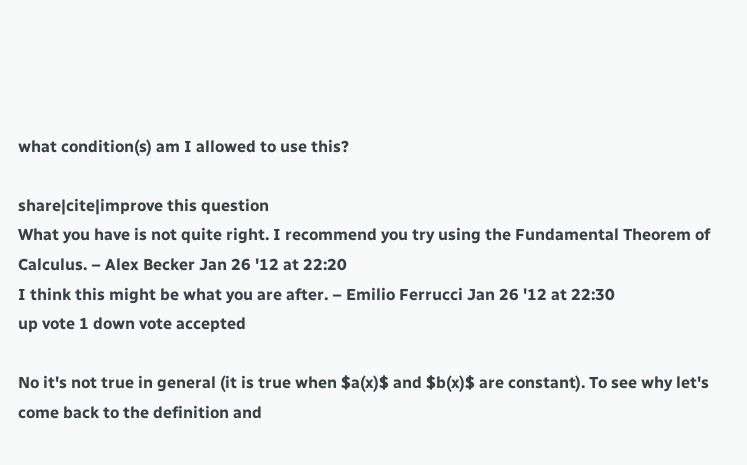what condition(s) am I allowed to use this?

share|cite|improve this question
What you have is not quite right. I recommend you try using the Fundamental Theorem of Calculus. – Alex Becker Jan 26 '12 at 22:20
I think this might be what you are after. – Emilio Ferrucci Jan 26 '12 at 22:30
up vote 1 down vote accepted

No it's not true in general (it is true when $a(x)$ and $b(x)$ are constant). To see why let's come back to the definition and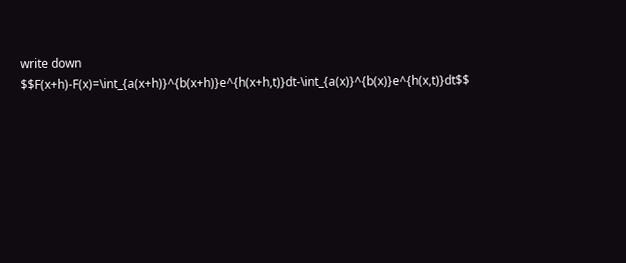write down $$F(x+h)-F(x)=\int_{a(x+h)}^{b(x+h)}e^{h(x+h,t)}dt-\int_{a(x)}^{b(x)}e^{h(x,t)}dt$$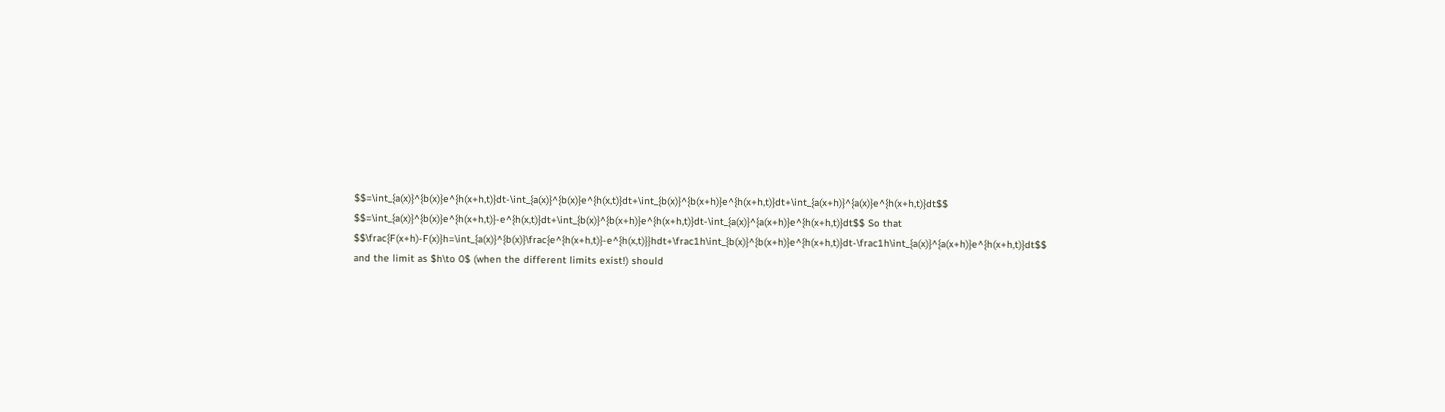$$=\int_{a(x)}^{b(x)}e^{h(x+h,t)}dt-\int_{a(x)}^{b(x)}e^{h(x,t)}dt+\int_{b(x)}^{b(x+h)}e^{h(x+h,t)}dt+\int_{a(x+h)}^{a(x)}e^{h(x+h,t)}dt$$ $$=\int_{a(x)}^{b(x)}e^{h(x+h,t)}-e^{h(x,t)}dt+\int_{b(x)}^{b(x+h)}e^{h(x+h,t)}dt-\int_{a(x)}^{a(x+h)}e^{h(x+h,t)}dt$$ So that $$\frac{F(x+h)-F(x)}h=\int_{a(x)}^{b(x)}\frac{e^{h(x+h,t)}-e^{h(x,t)}}hdt+\frac1h\int_{b(x)}^{b(x+h)}e^{h(x+h,t)}dt-\frac1h\int_{a(x)}^{a(x+h)}e^{h(x+h,t)}dt$$ and the limit as $h\to 0$ (when the different limits exist!) should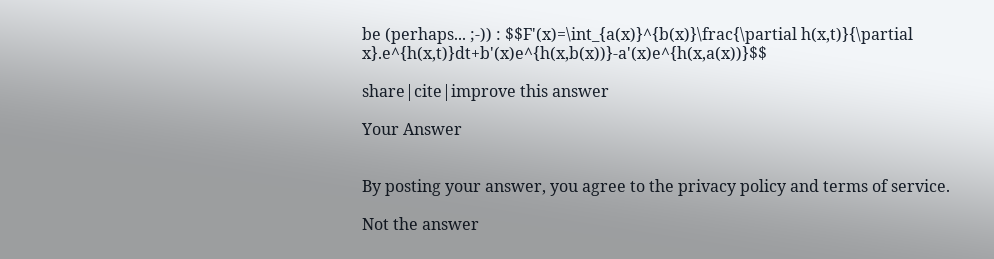be (perhaps... ;-)) : $$F'(x)=\int_{a(x)}^{b(x)}\frac{\partial h(x,t)}{\partial x}.e^{h(x,t)}dt+b'(x)e^{h(x,b(x))}-a'(x)e^{h(x,a(x))}$$

share|cite|improve this answer

Your Answer


By posting your answer, you agree to the privacy policy and terms of service.

Not the answer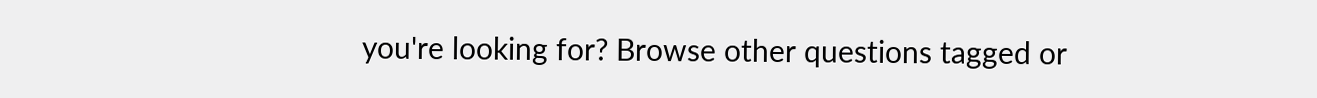you're looking for? Browse other questions tagged or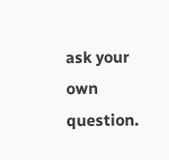ask your own question.